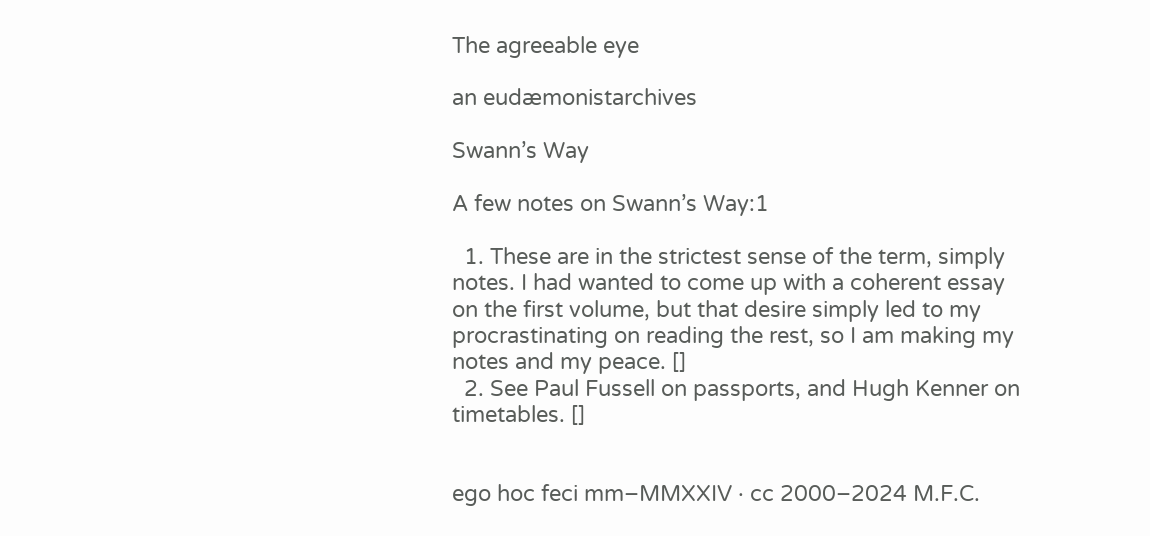The agreeable eye

an eudæmonistarchives

Swann’s Way

A few notes on Swann’s Way:1

  1. These are in the strictest sense of the term, simply notes. I had wanted to come up with a coherent essay on the first volume, but that desire simply led to my procrastinating on reading the rest, so I am making my notes and my peace. []
  2. See Paul Fussell on passports, and Hugh Kenner on timetables. []


ego hoc feci mm–MMXXIV · cc 2000–2024 M.F.C.